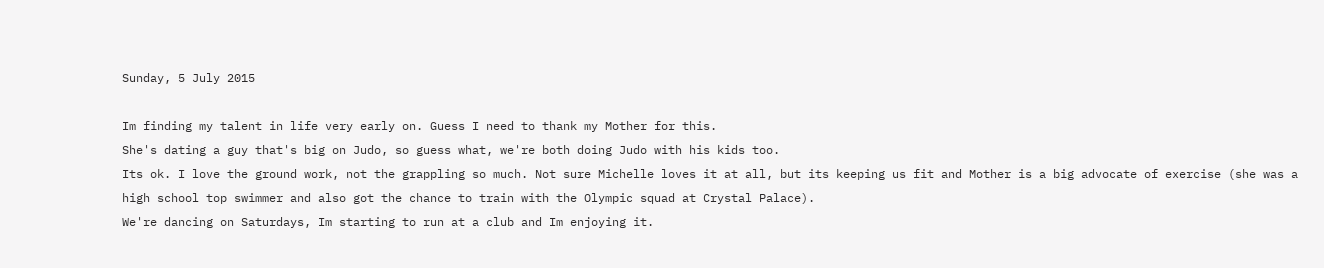Sunday, 5 July 2015

Im finding my talent in life very early on. Guess I need to thank my Mother for this.
She's dating a guy that's big on Judo, so guess what, we're both doing Judo with his kids too.
Its ok. I love the ground work, not the grappling so much. Not sure Michelle loves it at all, but its keeping us fit and Mother is a big advocate of exercise (she was a high school top swimmer and also got the chance to train with the Olympic squad at Crystal Palace).
We're dancing on Saturdays, Im starting to run at a club and Im enjoying it.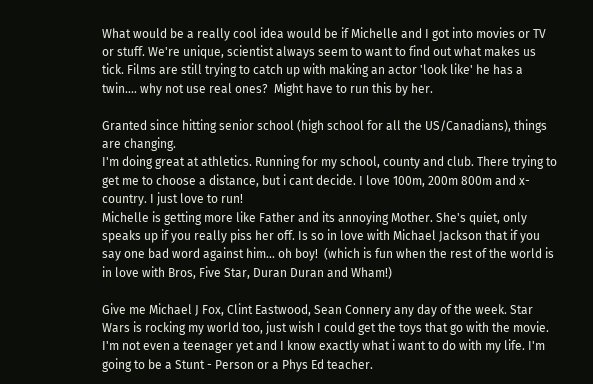What would be a really cool idea would be if Michelle and I got into movies or TV or stuff. We're unique, scientist always seem to want to find out what makes us tick. Films are still trying to catch up with making an actor 'look like' he has a twin.... why not use real ones?  Might have to run this by her.

Granted since hitting senior school (high school for all the US/Canadians), things are changing.
I'm doing great at athletics. Running for my school, county and club. There trying to get me to choose a distance, but i cant decide. I love 100m, 200m 800m and x-country. I just love to run!
Michelle is getting more like Father and its annoying Mother. She's quiet, only speaks up if you really piss her off. Is so in love with Michael Jackson that if you say one bad word against him... oh boy!  (which is fun when the rest of the world is in love with Bros, Five Star, Duran Duran and Wham!)

Give me Michael J Fox, Clint Eastwood, Sean Connery any day of the week. Star Wars is rocking my world too, just wish I could get the toys that go with the movie.  I'm not even a teenager yet and I know exactly what i want to do with my life. I'm going to be a Stunt - Person or a Phys Ed teacher.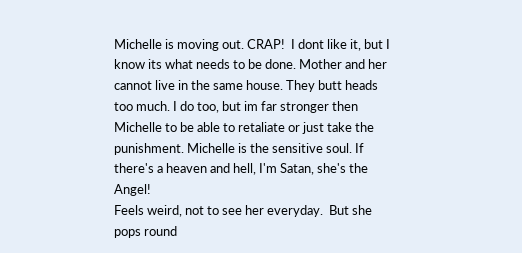Michelle is moving out. CRAP!  I dont like it, but I know its what needs to be done. Mother and her cannot live in the same house. They butt heads too much. I do too, but im far stronger then Michelle to be able to retaliate or just take the punishment. Michelle is the sensitive soul. If there's a heaven and hell, I'm Satan, she's the Angel!
Feels weird, not to see her everyday.  But she pops round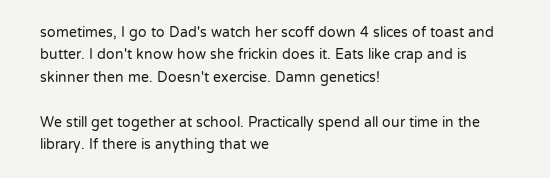sometimes, I go to Dad's watch her scoff down 4 slices of toast and butter. I don't know how she frickin does it. Eats like crap and is skinner then me. Doesn't exercise. Damn genetics!

We still get together at school. Practically spend all our time in the library. If there is anything that we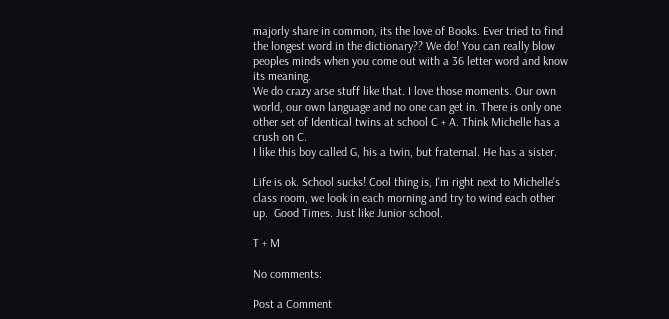majorly share in common, its the love of Books. Ever tried to find the longest word in the dictionary?? We do! You can really blow peoples minds when you come out with a 36 letter word and know its meaning.
We do crazy arse stuff like that. I love those moments. Our own world, our own language and no one can get in. There is only one other set of Identical twins at school C + A. Think Michelle has a crush on C.
I like this boy called G, his a twin, but fraternal. He has a sister.

Life is ok. School sucks! Cool thing is, I'm right next to Michelle's class room, we look in each morning and try to wind each other up.  Good Times. Just like Junior school.

T + M

No comments:

Post a Comment